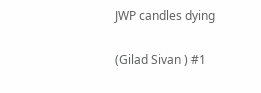JWP candles dying

(Gilad Sivan ) #1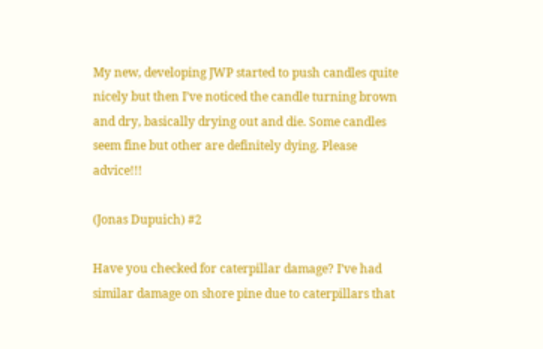My new, developing JWP started to push candles quite nicely but then I’ve noticed the candle turning brown and dry, basically drying out and die. Some candles seem fine but other are definitely dying. Please advice!!!

(Jonas Dupuich) #2

Have you checked for caterpillar damage? I’ve had similar damage on shore pine due to caterpillars that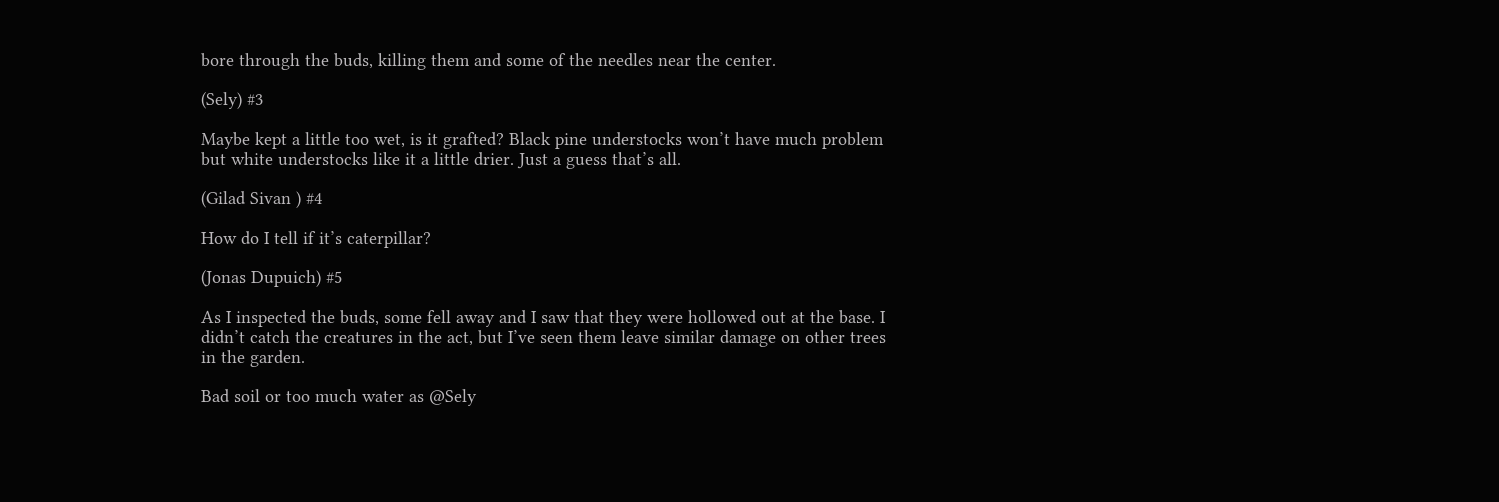bore through the buds, killing them and some of the needles near the center.

(Sely) #3

Maybe kept a little too wet, is it grafted? Black pine understocks won’t have much problem but white understocks like it a little drier. Just a guess that’s all.

(Gilad Sivan ) #4

How do I tell if it’s caterpillar?

(Jonas Dupuich) #5

As I inspected the buds, some fell away and I saw that they were hollowed out at the base. I didn’t catch the creatures in the act, but I’ve seen them leave similar damage on other trees in the garden.

Bad soil or too much water as @Sely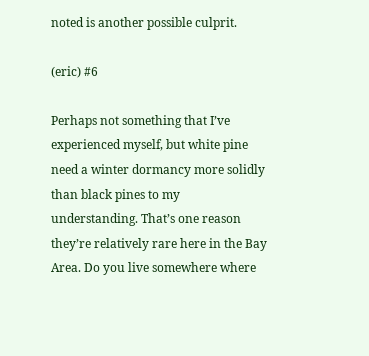noted is another possible culprit.

(eric) #6

Perhaps not something that I’ve experienced myself, but white pine need a winter dormancy more solidly than black pines to my understanding. That’s one reason they’re relatively rare here in the Bay Area. Do you live somewhere where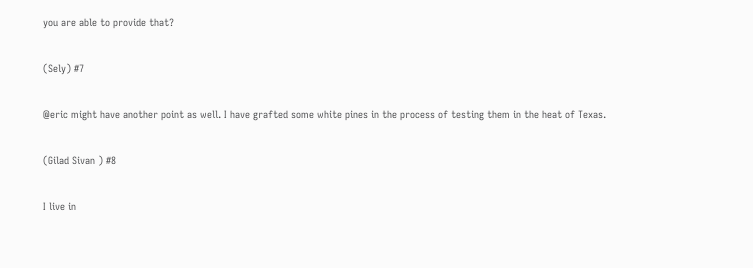you are able to provide that?

(Sely) #7

@eric might have another point as well. I have grafted some white pines in the process of testing them in the heat of Texas.

(Gilad Sivan ) #8

I live in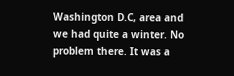Washington D.C, area and we had quite a winter. No problem there. It was a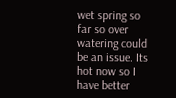wet spring so far so over watering could be an issue. Its hot now so I have better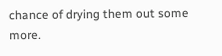chance of drying them out some more.